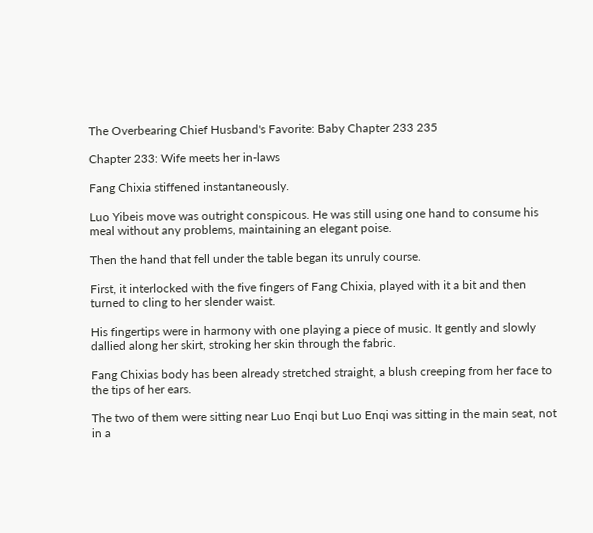The Overbearing Chief Husband's Favorite: Baby Chapter 233 235

Chapter 233: Wife meets her in-laws

Fang Chixia stiffened instantaneously.

Luo Yibeis move was outright conspicous. He was still using one hand to consume his meal without any problems, maintaining an elegant poise.

Then the hand that fell under the table began its unruly course.

First, it interlocked with the five fingers of Fang Chixia, played with it a bit and then turned to cling to her slender waist.

His fingertips were in harmony with one playing a piece of music. It gently and slowly dallied along her skirt, stroking her skin through the fabric.

Fang Chixias body has been already stretched straight, a blush creeping from her face to the tips of her ears.

The two of them were sitting near Luo Enqi but Luo Enqi was sitting in the main seat, not in a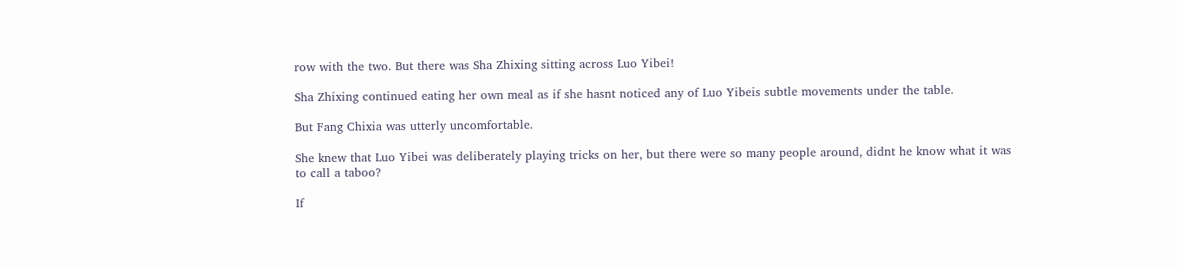row with the two. But there was Sha Zhixing sitting across Luo Yibei!

Sha Zhixing continued eating her own meal as if she hasnt noticed any of Luo Yibeis subtle movements under the table.

But Fang Chixia was utterly uncomfortable.

She knew that Luo Yibei was deliberately playing tricks on her, but there were so many people around, didnt he know what it was to call a taboo?

If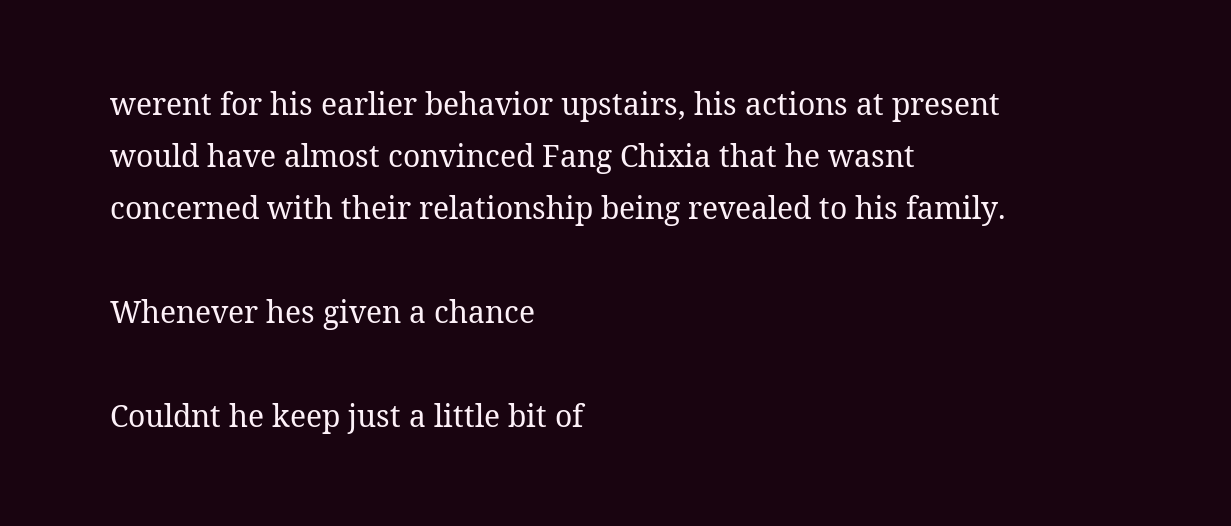werent for his earlier behavior upstairs, his actions at present would have almost convinced Fang Chixia that he wasnt concerned with their relationship being revealed to his family.

Whenever hes given a chance

Couldnt he keep just a little bit of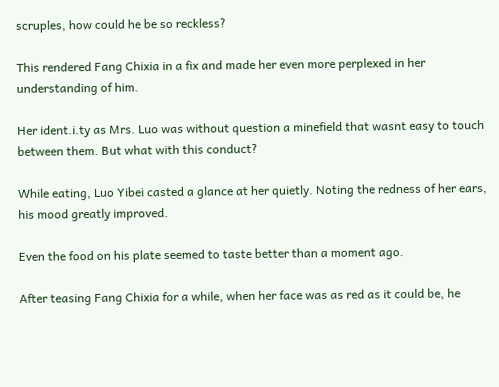scruples, how could he be so reckless?

This rendered Fang Chixia in a fix and made her even more perplexed in her understanding of him.

Her ident.i.ty as Mrs. Luo was without question a minefield that wasnt easy to touch between them. But what with this conduct?

While eating, Luo Yibei casted a glance at her quietly. Noting the redness of her ears, his mood greatly improved.

Even the food on his plate seemed to taste better than a moment ago.

After teasing Fang Chixia for a while, when her face was as red as it could be, he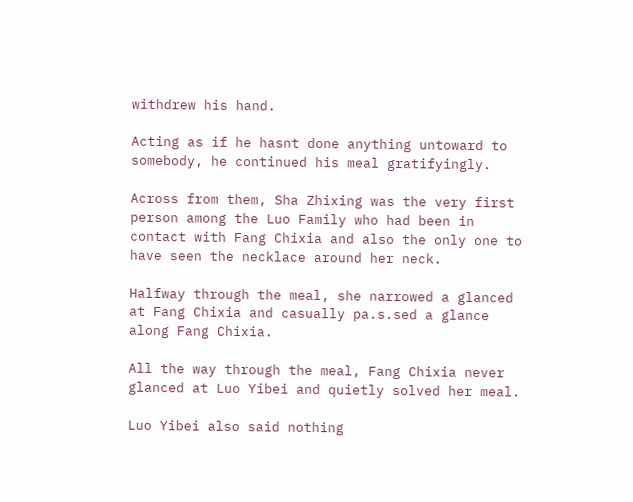withdrew his hand.

Acting as if he hasnt done anything untoward to somebody, he continued his meal gratifyingly.

Across from them, Sha Zhixing was the very first person among the Luo Family who had been in contact with Fang Chixia and also the only one to have seen the necklace around her neck.

Halfway through the meal, she narrowed a glanced at Fang Chixia and casually pa.s.sed a glance along Fang Chixia.

All the way through the meal, Fang Chixia never glanced at Luo Yibei and quietly solved her meal.

Luo Yibei also said nothing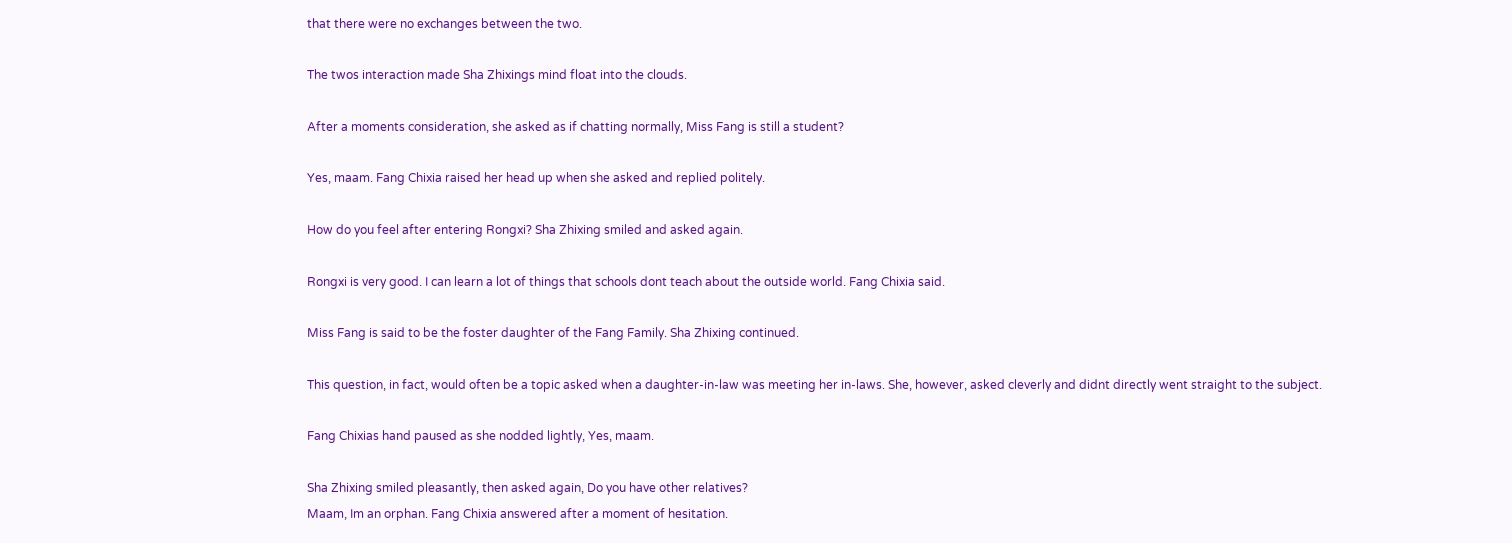that there were no exchanges between the two.

The twos interaction made Sha Zhixings mind float into the clouds.

After a moments consideration, she asked as if chatting normally, Miss Fang is still a student?

Yes, maam. Fang Chixia raised her head up when she asked and replied politely.

How do you feel after entering Rongxi? Sha Zhixing smiled and asked again.

Rongxi is very good. I can learn a lot of things that schools dont teach about the outside world. Fang Chixia said.

Miss Fang is said to be the foster daughter of the Fang Family. Sha Zhixing continued.

This question, in fact, would often be a topic asked when a daughter-in-law was meeting her in-laws. She, however, asked cleverly and didnt directly went straight to the subject.

Fang Chixias hand paused as she nodded lightly, Yes, maam.

Sha Zhixing smiled pleasantly, then asked again, Do you have other relatives?
Maam, Im an orphan. Fang Chixia answered after a moment of hesitation.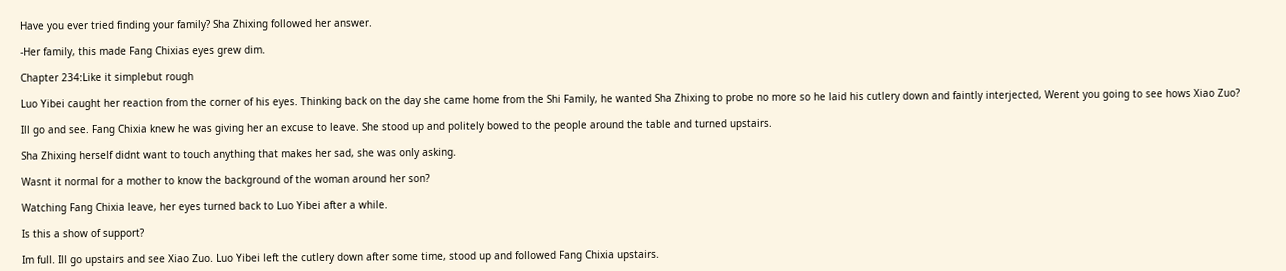Have you ever tried finding your family? Sha Zhixing followed her answer.

-Her family, this made Fang Chixias eyes grew dim.

Chapter 234:Like it simplebut rough

Luo Yibei caught her reaction from the corner of his eyes. Thinking back on the day she came home from the Shi Family, he wanted Sha Zhixing to probe no more so he laid his cutlery down and faintly interjected, Werent you going to see hows Xiao Zuo?

Ill go and see. Fang Chixia knew he was giving her an excuse to leave. She stood up and politely bowed to the people around the table and turned upstairs.

Sha Zhixing herself didnt want to touch anything that makes her sad, she was only asking.

Wasnt it normal for a mother to know the background of the woman around her son?

Watching Fang Chixia leave, her eyes turned back to Luo Yibei after a while.

Is this a show of support?

Im full. Ill go upstairs and see Xiao Zuo. Luo Yibei left the cutlery down after some time, stood up and followed Fang Chixia upstairs.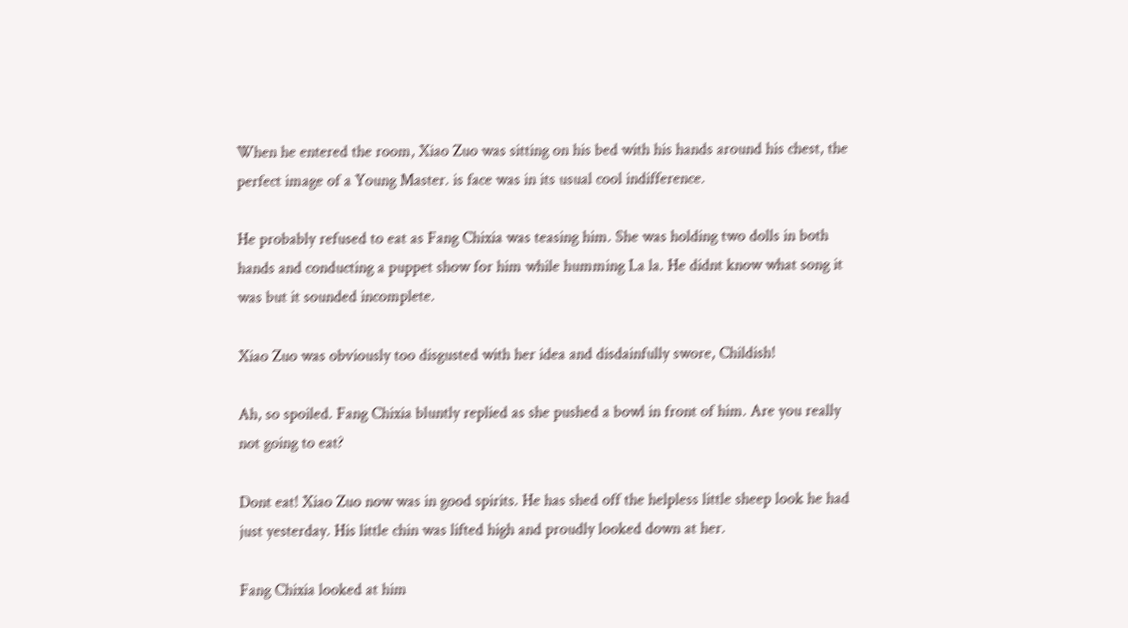When he entered the room, Xiao Zuo was sitting on his bed with his hands around his chest, the perfect image of a Young Master. is face was in its usual cool indifference.

He probably refused to eat as Fang Chixia was teasing him. She was holding two dolls in both hands and conducting a puppet show for him while humming La la. He didnt know what song it was but it sounded incomplete.

Xiao Zuo was obviously too disgusted with her idea and disdainfully swore, Childish!

Ah, so spoiled. Fang Chixia bluntly replied as she pushed a bowl in front of him. Are you really not going to eat?

Dont eat! Xiao Zuo now was in good spirits. He has shed off the helpless little sheep look he had just yesterday. His little chin was lifted high and proudly looked down at her.

Fang Chixia looked at him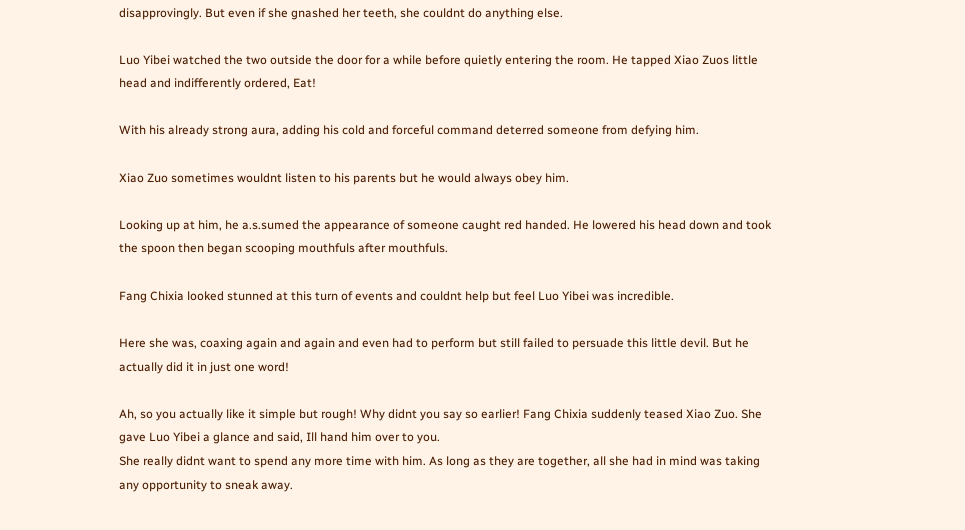disapprovingly. But even if she gnashed her teeth, she couldnt do anything else.

Luo Yibei watched the two outside the door for a while before quietly entering the room. He tapped Xiao Zuos little head and indifferently ordered, Eat!

With his already strong aura, adding his cold and forceful command deterred someone from defying him.

Xiao Zuo sometimes wouldnt listen to his parents but he would always obey him.

Looking up at him, he a.s.sumed the appearance of someone caught red handed. He lowered his head down and took the spoon then began scooping mouthfuls after mouthfuls.

Fang Chixia looked stunned at this turn of events and couldnt help but feel Luo Yibei was incredible.

Here she was, coaxing again and again and even had to perform but still failed to persuade this little devil. But he actually did it in just one word!

Ah, so you actually like it simple but rough! Why didnt you say so earlier! Fang Chixia suddenly teased Xiao Zuo. She gave Luo Yibei a glance and said, Ill hand him over to you.
She really didnt want to spend any more time with him. As long as they are together, all she had in mind was taking any opportunity to sneak away.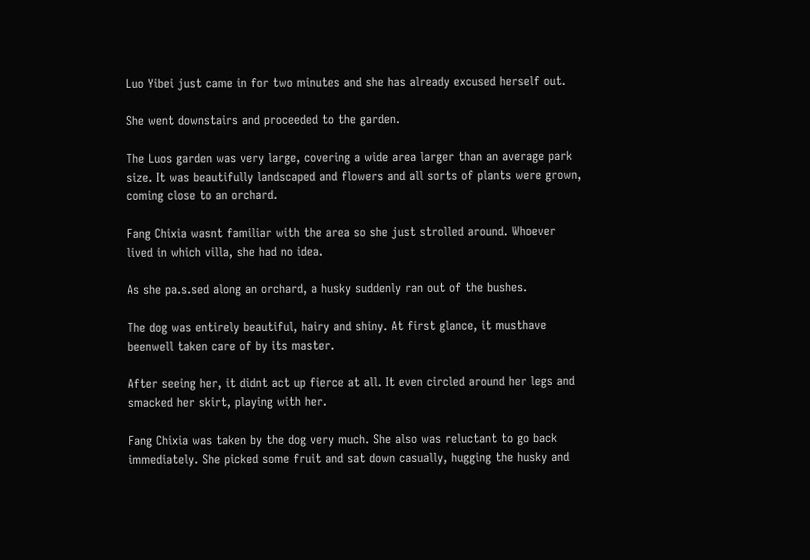Luo Yibei just came in for two minutes and she has already excused herself out.

She went downstairs and proceeded to the garden.

The Luos garden was very large, covering a wide area larger than an average park size. It was beautifully landscaped and flowers and all sorts of plants were grown, coming close to an orchard.

Fang Chixia wasnt familiar with the area so she just strolled around. Whoever lived in which villa, she had no idea.

As she pa.s.sed along an orchard, a husky suddenly ran out of the bushes.

The dog was entirely beautiful, hairy and shiny. At first glance, it musthave beenwell taken care of by its master.

After seeing her, it didnt act up fierce at all. It even circled around her legs and smacked her skirt, playing with her.

Fang Chixia was taken by the dog very much. She also was reluctant to go back immediately. She picked some fruit and sat down casually, hugging the husky and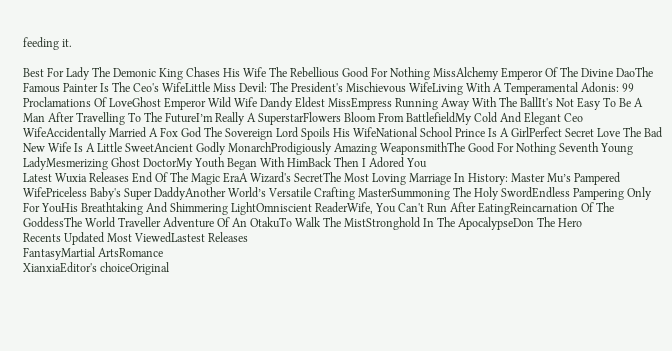feeding it.

Best For Lady The Demonic King Chases His Wife The Rebellious Good For Nothing MissAlchemy Emperor Of The Divine DaoThe Famous Painter Is The Ceo's WifeLittle Miss Devil: The President's Mischievous WifeLiving With A Temperamental Adonis: 99 Proclamations Of LoveGhost Emperor Wild Wife Dandy Eldest MissEmpress Running Away With The BallIt's Not Easy To Be A Man After Travelling To The FutureI’m Really A SuperstarFlowers Bloom From BattlefieldMy Cold And Elegant Ceo WifeAccidentally Married A Fox God The Sovereign Lord Spoils His WifeNational School Prince Is A GirlPerfect Secret Love The Bad New Wife Is A Little SweetAncient Godly MonarchProdigiously Amazing WeaponsmithThe Good For Nothing Seventh Young LadyMesmerizing Ghost DoctorMy Youth Began With HimBack Then I Adored You
Latest Wuxia Releases End Of The Magic EraA Wizard's SecretThe Most Loving Marriage In History: Master Mu’s Pampered WifePriceless Baby's Super DaddyAnother World’s Versatile Crafting MasterSummoning The Holy SwordEndless Pampering Only For YouHis Breathtaking And Shimmering LightOmniscient ReaderWife, You Can't Run After EatingReincarnation Of The GoddessThe World Traveller Adventure Of An OtakuTo Walk The MistStronghold In The ApocalypseDon The Hero
Recents Updated Most ViewedLastest Releases
FantasyMartial ArtsRomance
XianxiaEditor's choiceOriginal